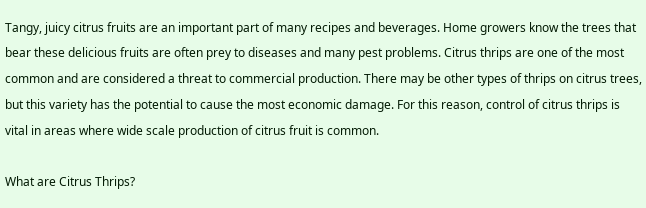Tangy, juicy citrus fruits are an important part of many recipes and beverages. Home growers know the trees that bear these delicious fruits are often prey to diseases and many pest problems. Citrus thrips are one of the most common and are considered a threat to commercial production. There may be other types of thrips on citrus trees, but this variety has the potential to cause the most economic damage. For this reason, control of citrus thrips is vital in areas where wide scale production of citrus fruit is common.

What are Citrus Thrips?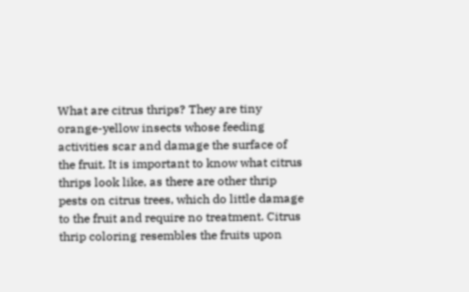What are citrus thrips? They are tiny orange-yellow insects whose feeding activities scar and damage the surface of the fruit. It is important to know what citrus thrips look like, as there are other thrip pests on citrus trees, which do little damage to the fruit and require no treatment. Citrus thrip coloring resembles the fruits upon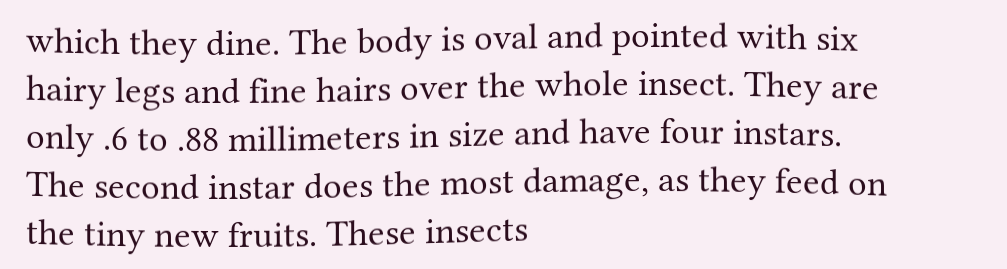which they dine. The body is oval and pointed with six hairy legs and fine hairs over the whole insect. They are only .6 to .88 millimeters in size and have four instars. The second instar does the most damage, as they feed on the tiny new fruits. These insects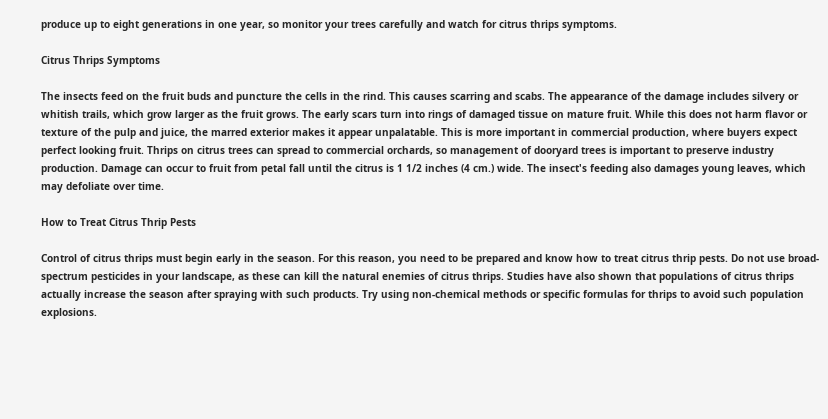produce up to eight generations in one year, so monitor your trees carefully and watch for citrus thrips symptoms.

Citrus Thrips Symptoms

The insects feed on the fruit buds and puncture the cells in the rind. This causes scarring and scabs. The appearance of the damage includes silvery or whitish trails, which grow larger as the fruit grows. The early scars turn into rings of damaged tissue on mature fruit. While this does not harm flavor or texture of the pulp and juice, the marred exterior makes it appear unpalatable. This is more important in commercial production, where buyers expect perfect looking fruit. Thrips on citrus trees can spread to commercial orchards, so management of dooryard trees is important to preserve industry production. Damage can occur to fruit from petal fall until the citrus is 1 1/2 inches (4 cm.) wide. The insect's feeding also damages young leaves, which may defoliate over time.

How to Treat Citrus Thrip Pests

Control of citrus thrips must begin early in the season. For this reason, you need to be prepared and know how to treat citrus thrip pests. Do not use broad-spectrum pesticides in your landscape, as these can kill the natural enemies of citrus thrips. Studies have also shown that populations of citrus thrips actually increase the season after spraying with such products. Try using non-chemical methods or specific formulas for thrips to avoid such population explosions.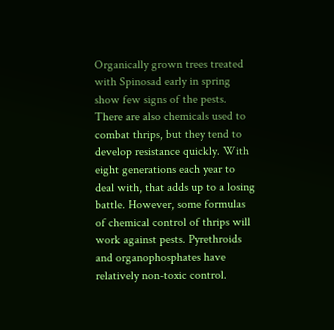Organically grown trees treated with Spinosad early in spring show few signs of the pests. There are also chemicals used to combat thrips, but they tend to develop resistance quickly. With eight generations each year to deal with, that adds up to a losing battle. However, some formulas of chemical control of thrips will work against pests. Pyrethroids and organophosphates have relatively non-toxic control.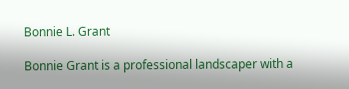Bonnie L. Grant

Bonnie Grant is a professional landscaper with a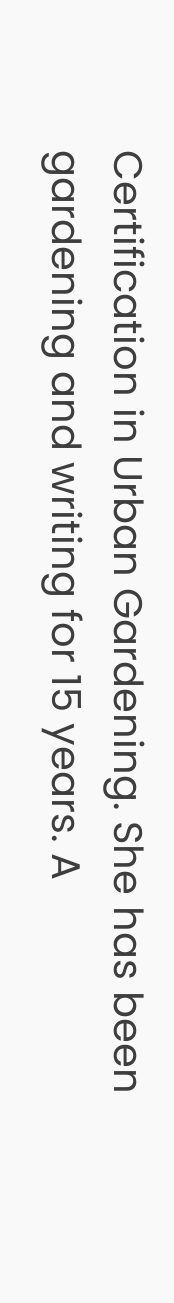Certification in Urban Gardening. She has been gardening and writing for 15 years. A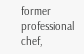former professional chef,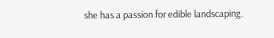she has a passion for edible landscaping.